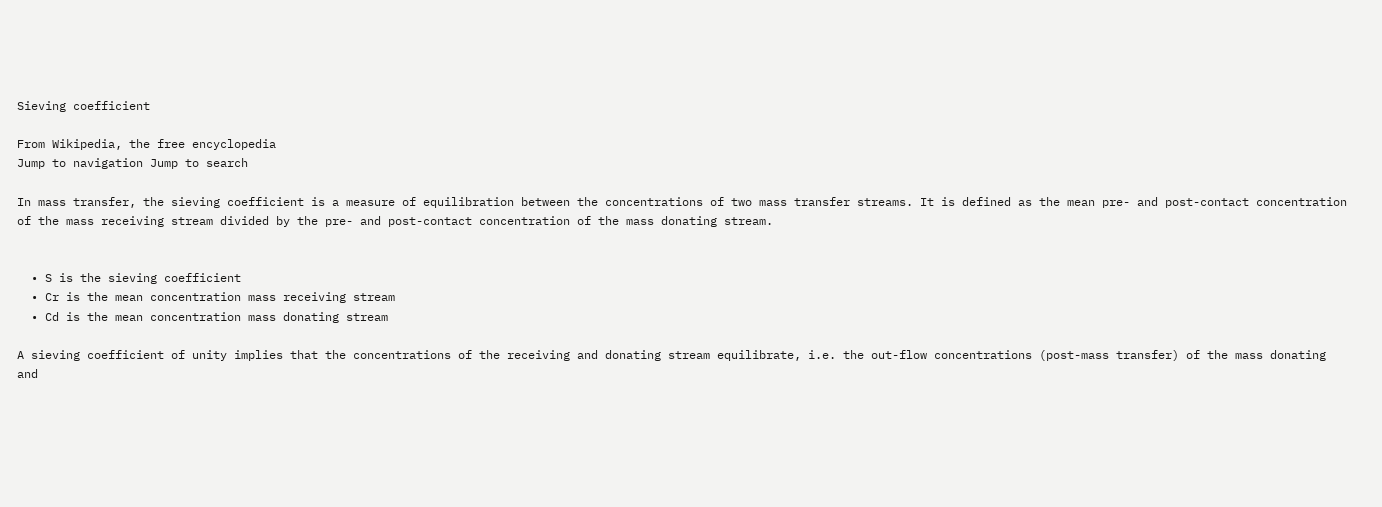Sieving coefficient

From Wikipedia, the free encyclopedia
Jump to navigation Jump to search

In mass transfer, the sieving coefficient is a measure of equilibration between the concentrations of two mass transfer streams. It is defined as the mean pre- and post-contact concentration of the mass receiving stream divided by the pre- and post-contact concentration of the mass donating stream.


  • S is the sieving coefficient
  • Cr is the mean concentration mass receiving stream
  • Cd is the mean concentration mass donating stream

A sieving coefficient of unity implies that the concentrations of the receiving and donating stream equilibrate, i.e. the out-flow concentrations (post-mass transfer) of the mass donating and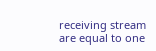receiving stream are equal to one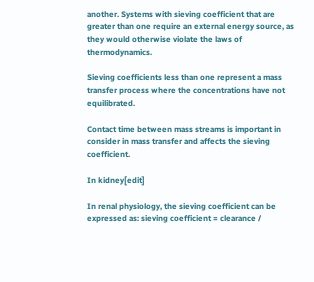another. Systems with sieving coefficient that are greater than one require an external energy source, as they would otherwise violate the laws of thermodynamics.

Sieving coefficients less than one represent a mass transfer process where the concentrations have not equilibrated.

Contact time between mass streams is important in consider in mass transfer and affects the sieving coefficient.

In kidney[edit]

In renal physiology, the sieving coefficient can be expressed as: sieving coefficient = clearance /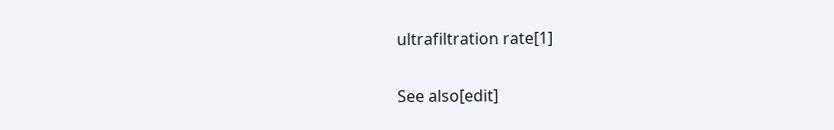ultrafiltration rate[1]

See also[edit]